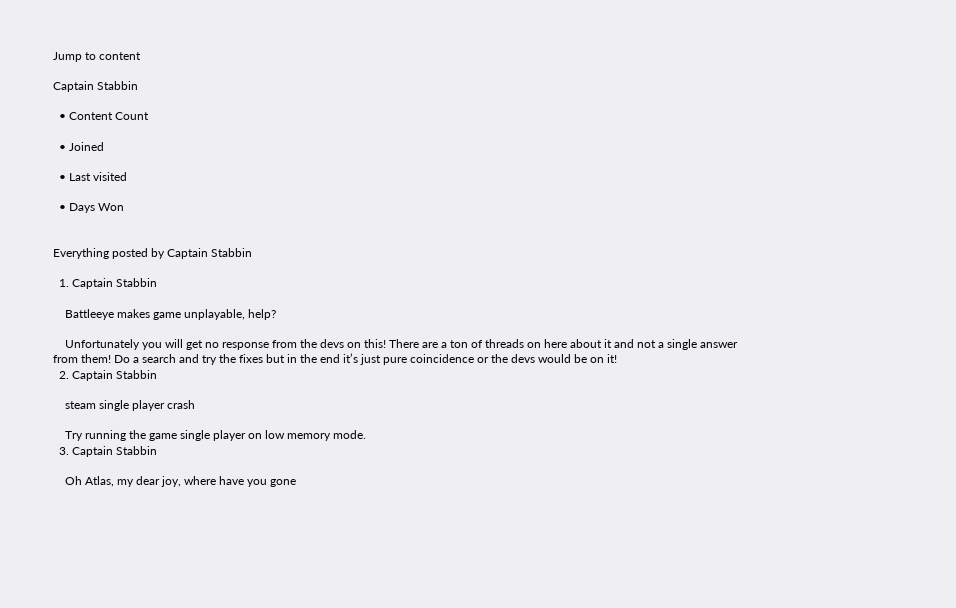Jump to content

Captain Stabbin

  • Content Count

  • Joined

  • Last visited

  • Days Won


Everything posted by Captain Stabbin

  1. Captain Stabbin

    Battleeye makes game unplayable, help?

    Unfortunately you will get no response from the devs on this! There are a ton of threads on here about it and not a single answer from them! Do a search and try the fixes but in the end it’s just pure coincidence or the devs would be on it!
  2. Captain Stabbin

    steam single player crash

    Try running the game single player on low memory mode.
  3. Captain Stabbin

    Oh Atlas, my dear joy, where have you gone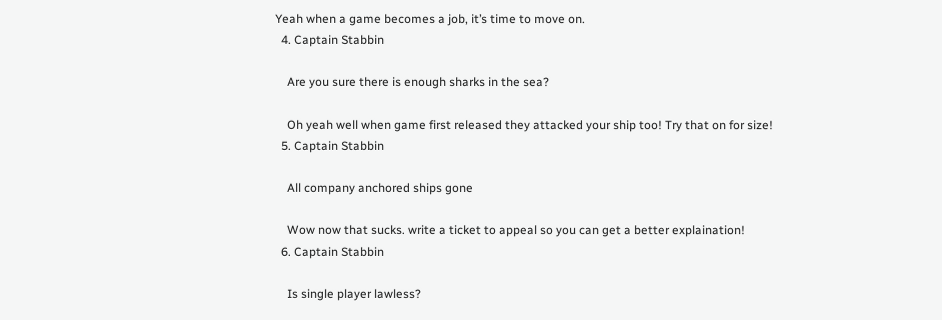Yeah when a game becomes a job, it’s time to move on.
  4. Captain Stabbin

    Are you sure there is enough sharks in the sea?

    Oh yeah well when game first released they attacked your ship too! Try that on for size!
  5. Captain Stabbin

    All company anchored ships gone

    Wow now that sucks. write a ticket to appeal so you can get a better explaination!
  6. Captain Stabbin

    Is single player lawless?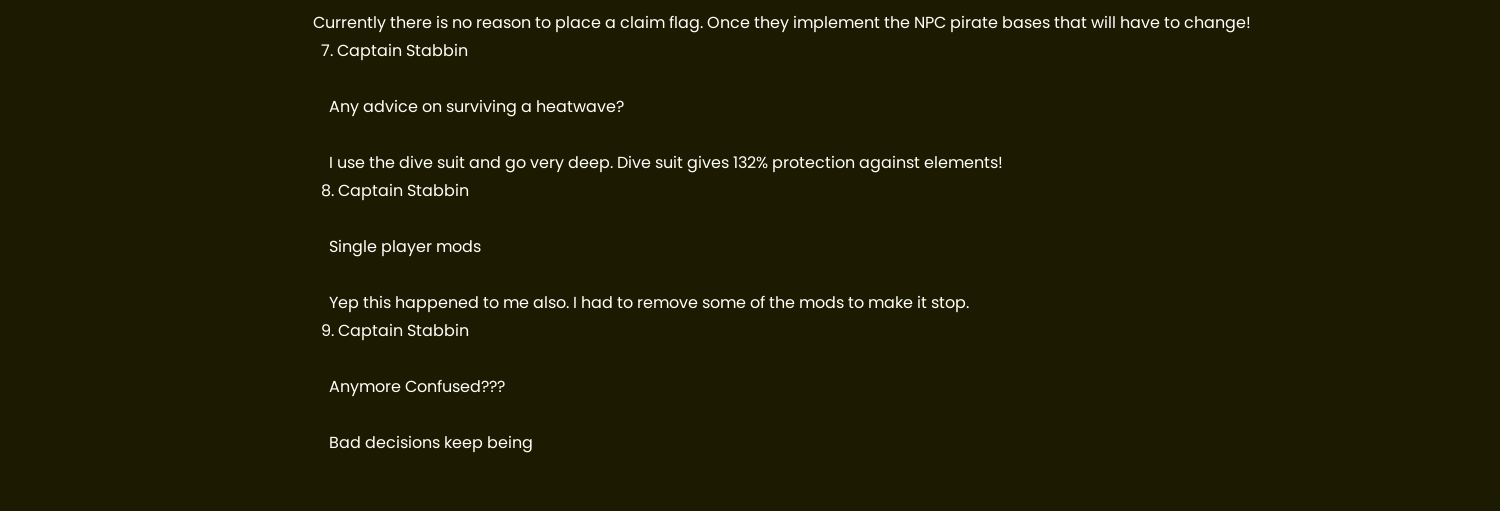Currently there is no reason to place a claim flag. Once they implement the NPC pirate bases that will have to change!
  7. Captain Stabbin

    Any advice on surviving a heatwave?

    I use the dive suit and go very deep. Dive suit gives 132% protection against elements!
  8. Captain Stabbin

    Single player mods

    Yep this happened to me also. I had to remove some of the mods to make it stop.
  9. Captain Stabbin

    Anymore Confused???

    Bad decisions keep being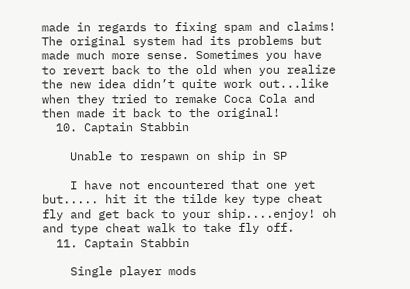made in regards to fixing spam and claims! The original system had its problems but made much more sense. Sometimes you have to revert back to the old when you realize the new idea didn’t quite work out...like when they tried to remake Coca Cola and then made it back to the original!
  10. Captain Stabbin

    Unable to respawn on ship in SP

    I have not encountered that one yet but..... hit it the tilde key type cheat fly and get back to your ship....enjoy! oh and type cheat walk to take fly off.
  11. Captain Stabbin

    Single player mods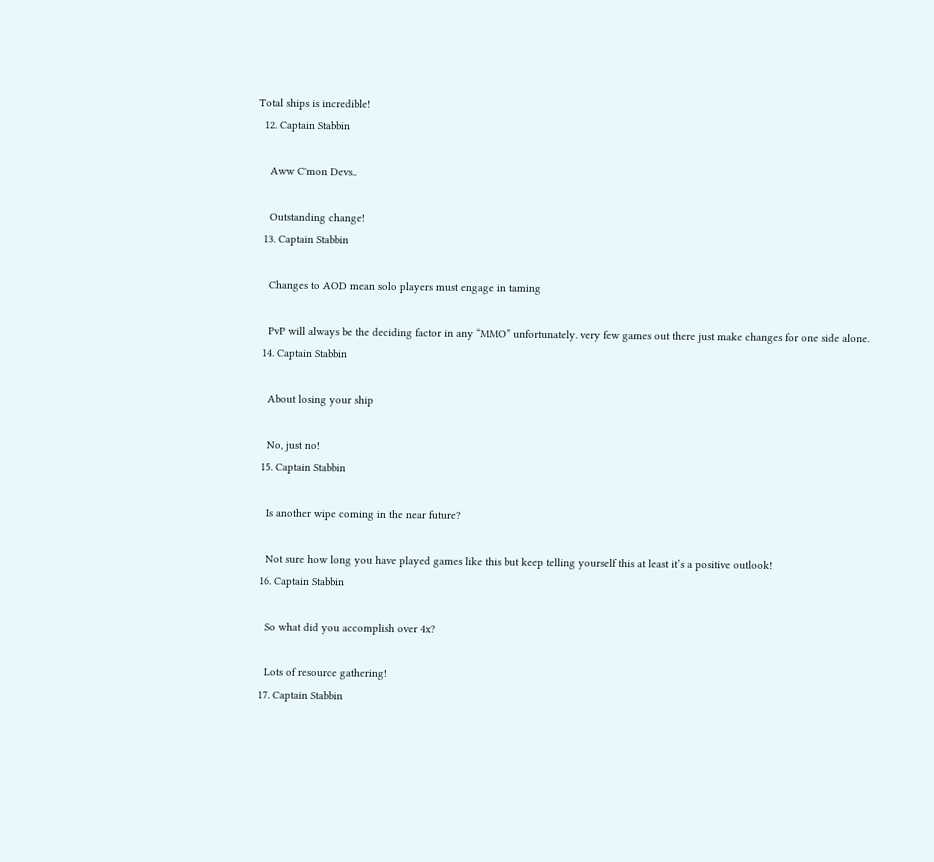Total ships is incredible!
  12. Captain Stabbin

    Aww C'mon Devs..

    Outstanding change!
  13. Captain Stabbin

    Changes to AOD mean solo players must engage in taming

    PvP will always be the deciding factor in any “MMO” unfortunately. very few games out there just make changes for one side alone.
  14. Captain Stabbin

    About losing your ship

    No, just no!
  15. Captain Stabbin

    Is another wipe coming in the near future?

    Not sure how long you have played games like this but keep telling yourself this at least it’s a positive outlook!
  16. Captain Stabbin

    So what did you accomplish over 4x?

    Lots of resource gathering!
  17. Captain Stabbin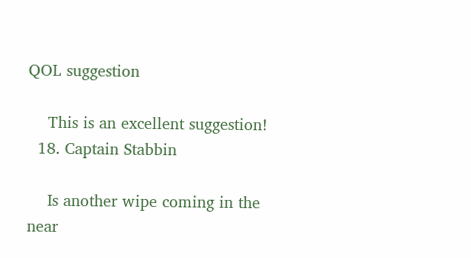QOL suggestion

    This is an excellent suggestion!
  18. Captain Stabbin

    Is another wipe coming in the near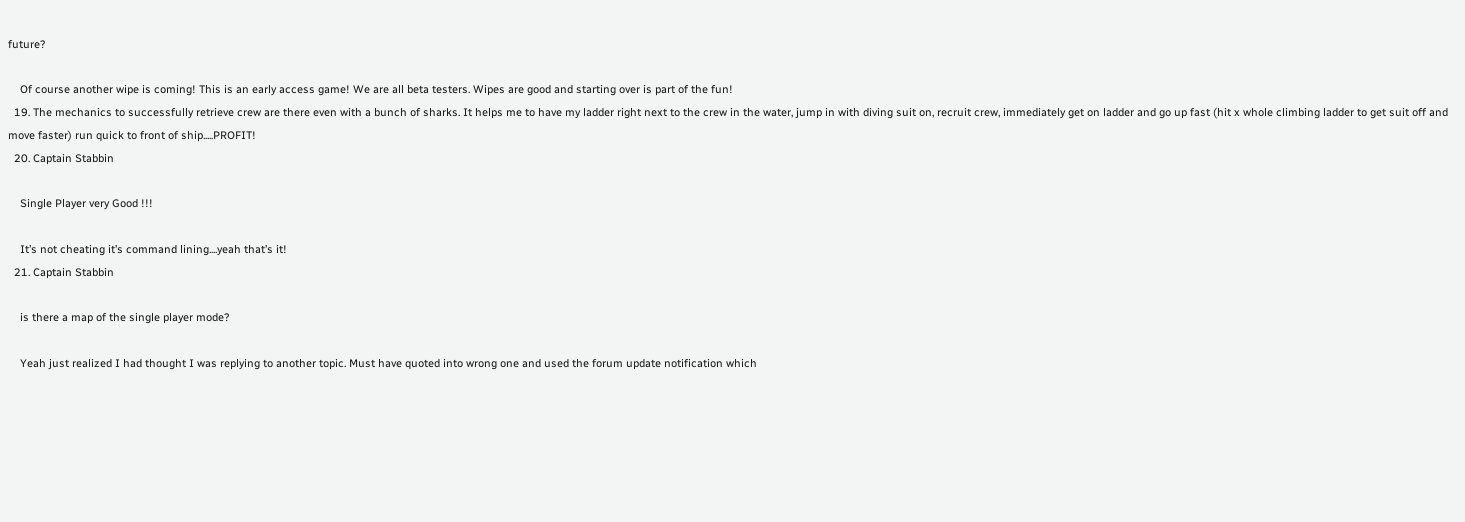future?

    Of course another wipe is coming! This is an early access game! We are all beta testers. Wipes are good and starting over is part of the fun!
  19. The mechanics to successfully retrieve crew are there even with a bunch of sharks. It helps me to have my ladder right next to the crew in the water, jump in with diving suit on, recruit crew, immediately get on ladder and go up fast (hit x whole climbing ladder to get suit off and move faster) run quick to front of ship.....PROFIT!
  20. Captain Stabbin

    Single Player very Good !!!

    It’s not cheating it’s command lining....yeah that’s it!
  21. Captain Stabbin

    is there a map of the single player mode?

    Yeah just realized I had thought I was replying to another topic. Must have quoted into wrong one and used the forum update notification which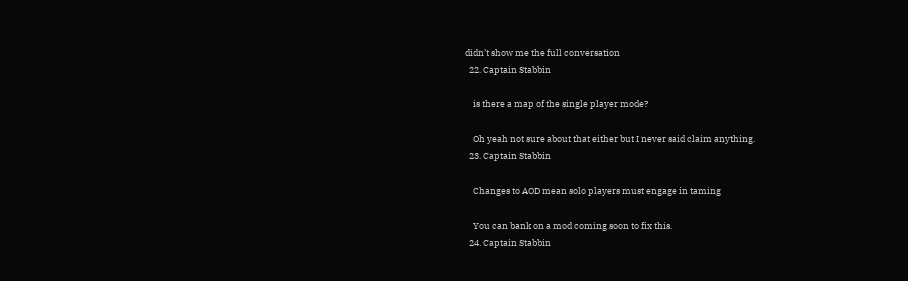didn’t show me the full conversation
  22. Captain Stabbin

    is there a map of the single player mode?

    Oh yeah not sure about that either but I never said claim anything.
  23. Captain Stabbin

    Changes to AOD mean solo players must engage in taming

    You can bank on a mod coming soon to fix this.
  24. Captain Stabbin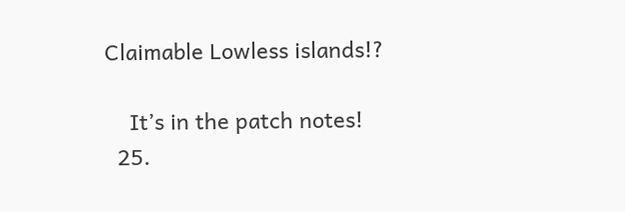Claimable Lowless islands!?

    It’s in the patch notes!
  25.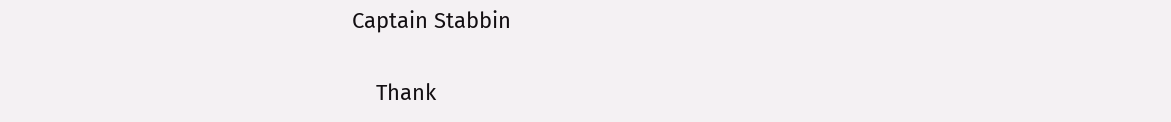Captain Stabbin

    Thank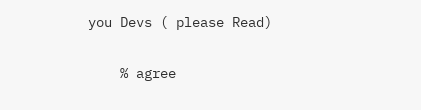you Devs ( please Read)

    % agree